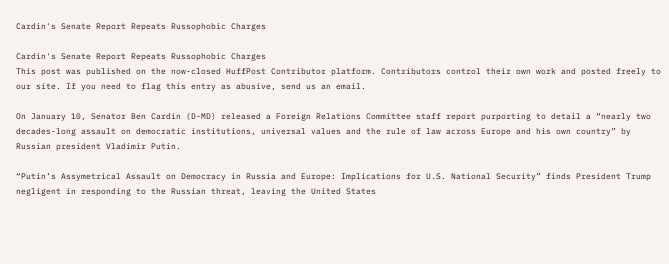Cardin's Senate Report Repeats Russophobic Charges

Cardin's Senate Report Repeats Russophobic Charges
This post was published on the now-closed HuffPost Contributor platform. Contributors control their own work and posted freely to our site. If you need to flag this entry as abusive, send us an email.

On January 10, Senator Ben Cardin (D-MD) released a Foreign Relations Committee staff report purporting to detail a “nearly two decades-long assault on democratic institutions, universal values and the rule of law across Europe and his own country” by Russian president Vladimir Putin.

“Putin’s Assymetrical Assault on Democracy in Russia and Europe: Implications for U.S. National Security” finds President Trump negligent in responding to the Russian threat, leaving the United States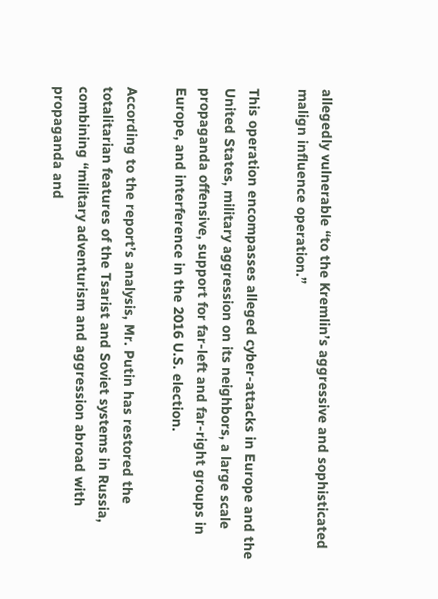allegedly vulnerable “to the Kremlin’s aggressive and sophisticated malign influence operation.”

This operation encompasses alleged cyber-attacks in Europe and the United States, military aggression on its neighbors, a large scale propaganda offensive, support for far-left and far-right groups in Europe, and interference in the 2016 U.S. election.

According to the report’s analysis, Mr. Putin has restored the totalitarian features of the Tsarist and Soviet systems in Russia, combining “military adventurism and aggression abroad with propaganda and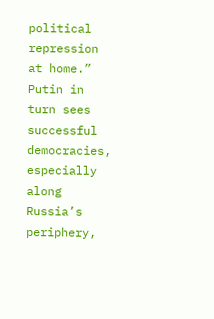political repression at home.” Putin in turn sees successful democracies, especially along Russia’s periphery,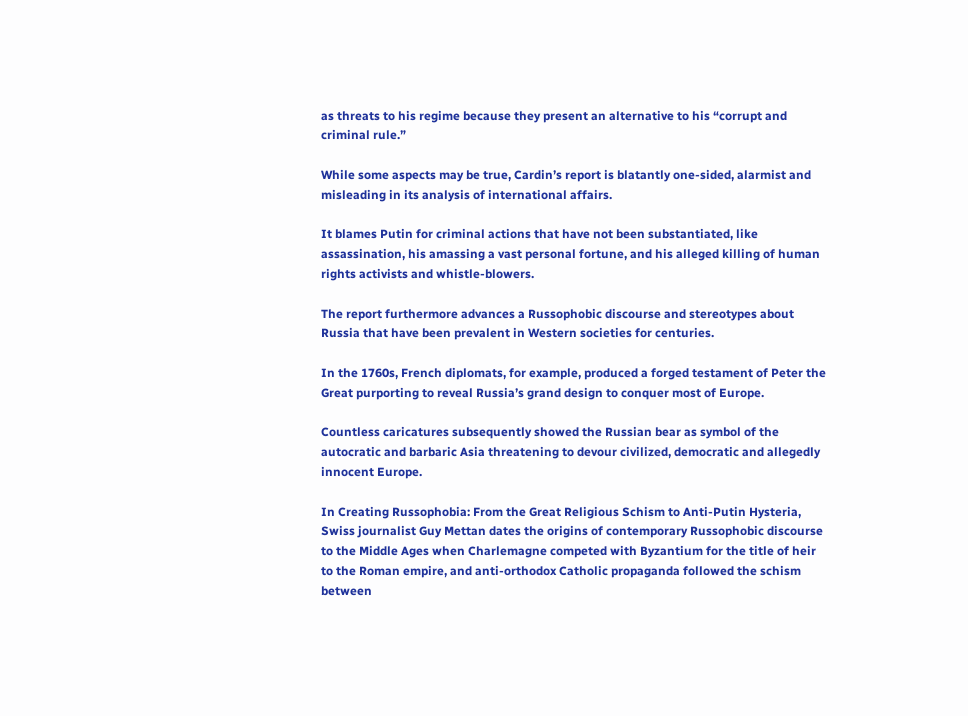as threats to his regime because they present an alternative to his “corrupt and criminal rule.”

While some aspects may be true, Cardin’s report is blatantly one-sided, alarmist and misleading in its analysis of international affairs.

It blames Putin for criminal actions that have not been substantiated, like assassination, his amassing a vast personal fortune, and his alleged killing of human rights activists and whistle-blowers.

The report furthermore advances a Russophobic discourse and stereotypes about Russia that have been prevalent in Western societies for centuries.

In the 1760s, French diplomats, for example, produced a forged testament of Peter the Great purporting to reveal Russia’s grand design to conquer most of Europe.

Countless caricatures subsequently showed the Russian bear as symbol of the autocratic and barbaric Asia threatening to devour civilized, democratic and allegedly innocent Europe.

In Creating Russophobia: From the Great Religious Schism to Anti-Putin Hysteria, Swiss journalist Guy Mettan dates the origins of contemporary Russophobic discourse to the Middle Ages when Charlemagne competed with Byzantium for the title of heir to the Roman empire, and anti-orthodox Catholic propaganda followed the schism between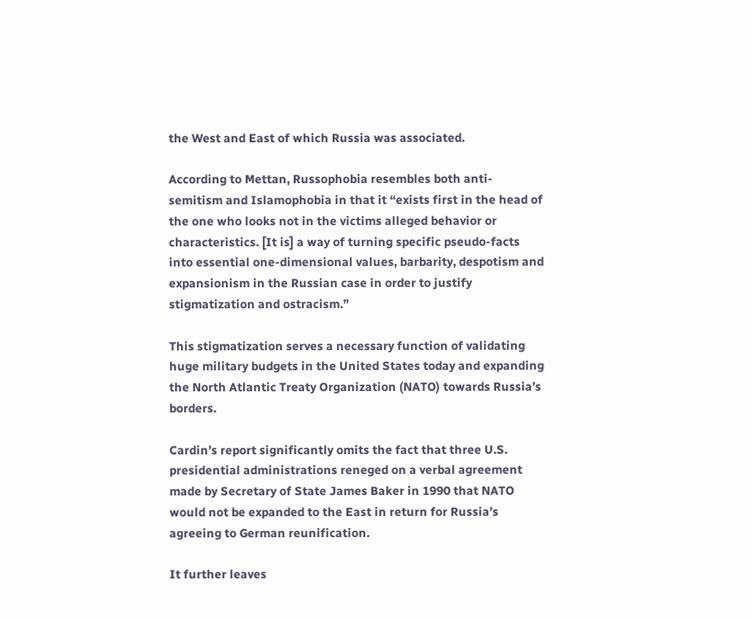the West and East of which Russia was associated.

According to Mettan, Russophobia resembles both anti-semitism and Islamophobia in that it “exists first in the head of the one who looks not in the victims alleged behavior or characteristics. [It is] a way of turning specific pseudo-facts into essential one-dimensional values, barbarity, despotism and expansionism in the Russian case in order to justify stigmatization and ostracism.”

This stigmatization serves a necessary function of validating huge military budgets in the United States today and expanding the North Atlantic Treaty Organization (NATO) towards Russia’s borders.

Cardin’s report significantly omits the fact that three U.S. presidential administrations reneged on a verbal agreement made by Secretary of State James Baker in 1990 that NATO would not be expanded to the East in return for Russia’s agreeing to German reunification.

It further leaves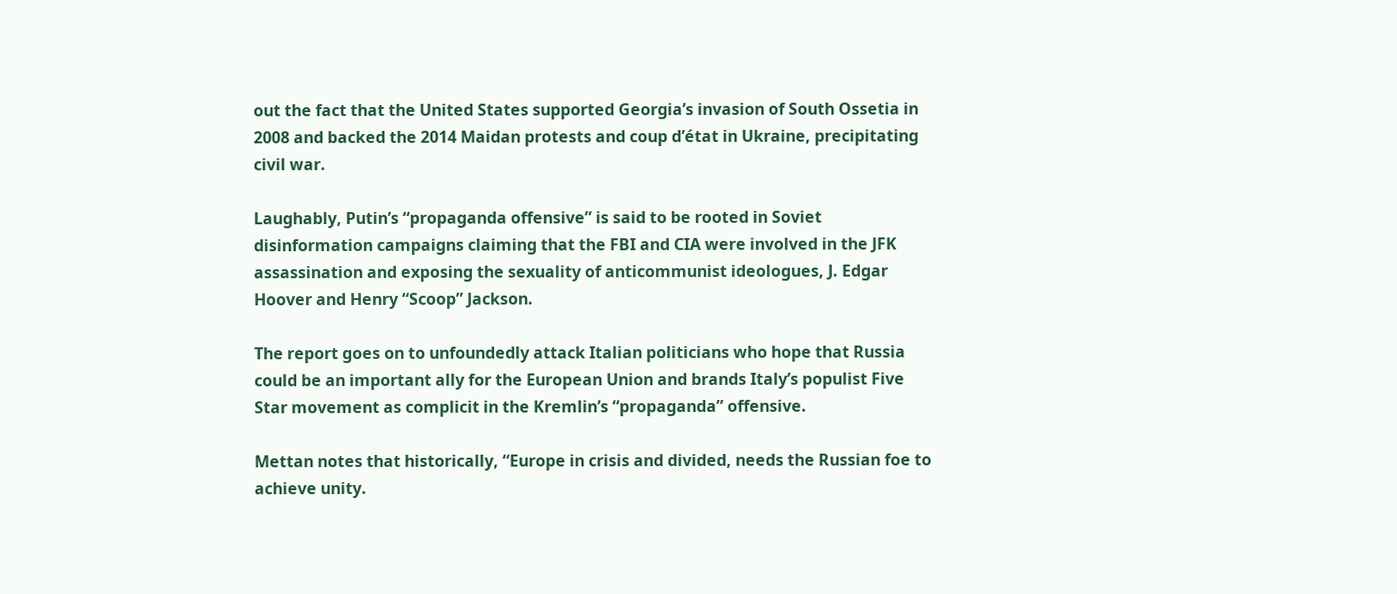out the fact that the United States supported Georgia’s invasion of South Ossetia in 2008 and backed the 2014 Maidan protests and coup d’état in Ukraine, precipitating civil war.

Laughably, Putin’s “propaganda offensive” is said to be rooted in Soviet disinformation campaigns claiming that the FBI and CIA were involved in the JFK assassination and exposing the sexuality of anticommunist ideologues, J. Edgar Hoover and Henry “Scoop” Jackson.

The report goes on to unfoundedly attack Italian politicians who hope that Russia could be an important ally for the European Union and brands Italy’s populist Five Star movement as complicit in the Kremlin’s “propaganda” offensive.

Mettan notes that historically, “Europe in crisis and divided, needs the Russian foe to achieve unity.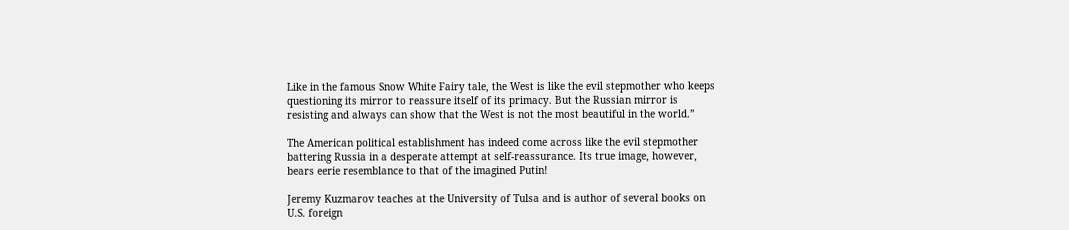Like in the famous Snow White Fairy tale, the West is like the evil stepmother who keeps questioning its mirror to reassure itself of its primacy. But the Russian mirror is resisting and always can show that the West is not the most beautiful in the world.”

The American political establishment has indeed come across like the evil stepmother battering Russia in a desperate attempt at self-reassurance. Its true image, however, bears eerie resemblance to that of the imagined Putin!

Jeremy Kuzmarov teaches at the University of Tulsa and is author of several books on U.S. foreign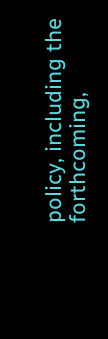policy, including the forthcoming,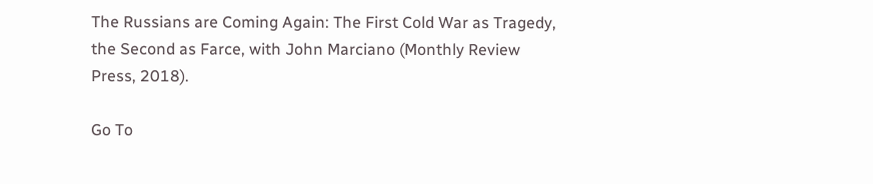The Russians are Coming Again: The First Cold War as Tragedy, the Second as Farce, with John Marciano (Monthly Review Press, 2018).

Go To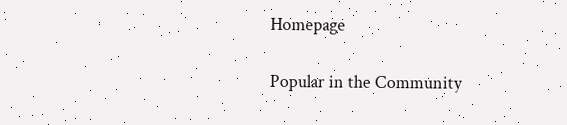Homepage

Popular in the Community